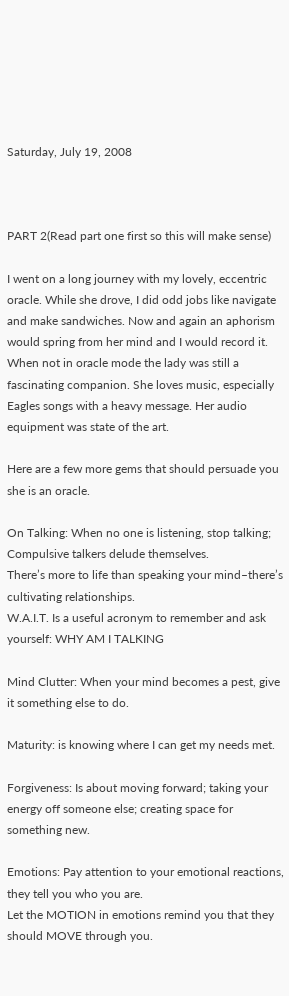Saturday, July 19, 2008



PART 2(Read part one first so this will make sense)

I went on a long journey with my lovely, eccentric oracle. While she drove, I did odd jobs like navigate and make sandwiches. Now and again an aphorism would spring from her mind and I would record it. When not in oracle mode the lady was still a fascinating companion. She loves music, especially Eagles songs with a heavy message. Her audio equipment was state of the art.

Here are a few more gems that should persuade you she is an oracle.

On Talking: When no one is listening, stop talking; Compulsive talkers delude themselves.
There’s more to life than speaking your mind–there’s cultivating relationships.
W.A.I.T. Is a useful acronym to remember and ask yourself: WHY AM I TALKING

Mind Clutter: When your mind becomes a pest, give it something else to do.

Maturity: is knowing where I can get my needs met.

Forgiveness: Is about moving forward; taking your energy off someone else; creating space for
something new.

Emotions: Pay attention to your emotional reactions, they tell you who you are.
Let the MOTION in emotions remind you that they should MOVE through you.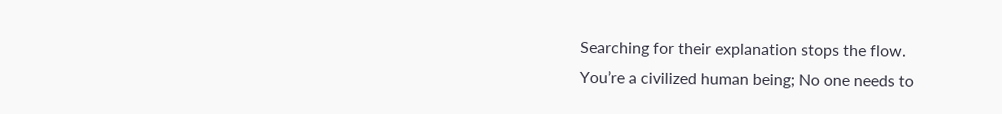Searching for their explanation stops the flow.
You’re a civilized human being; No one needs to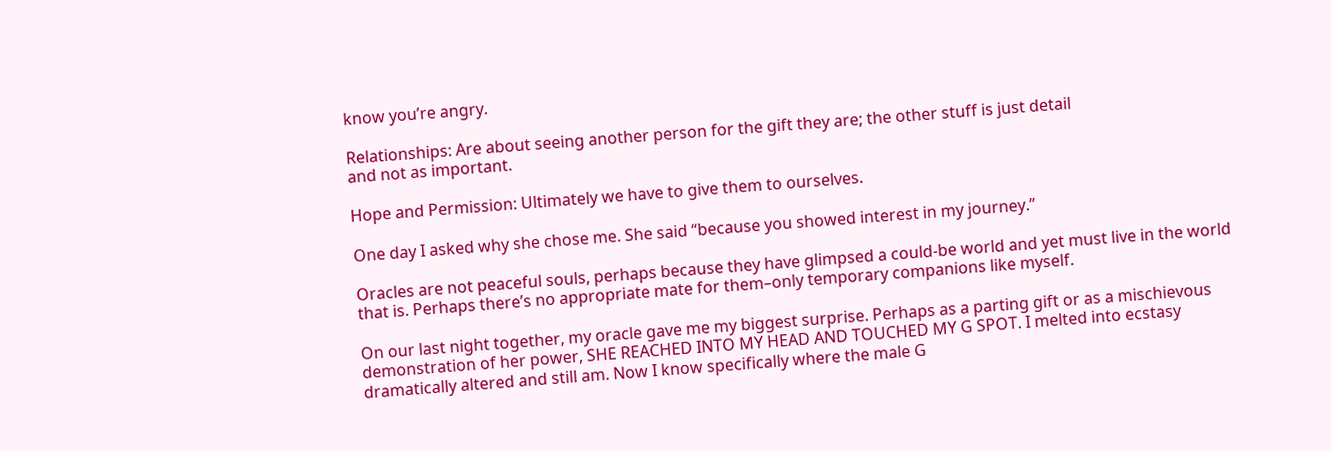know you’re angry.

Relationships: Are about seeing another person for the gift they are; the other stuff is just detail
and not as important.

Hope and Permission: Ultimately we have to give them to ourselves.

One day I asked why she chose me. She said “because you showed interest in my journey.”

Oracles are not peaceful souls, perhaps because they have glimpsed a could-be world and yet must live in the world that is. Perhaps there’s no appropriate mate for them–only temporary companions like myself.

On our last night together, my oracle gave me my biggest surprise. Perhaps as a parting gift or as a mischievous demonstration of her power, SHE REACHED INTO MY HEAD AND TOUCHED MY G SPOT. I melted into ecstasy dramatically altered and still am. Now I know specifically where the male G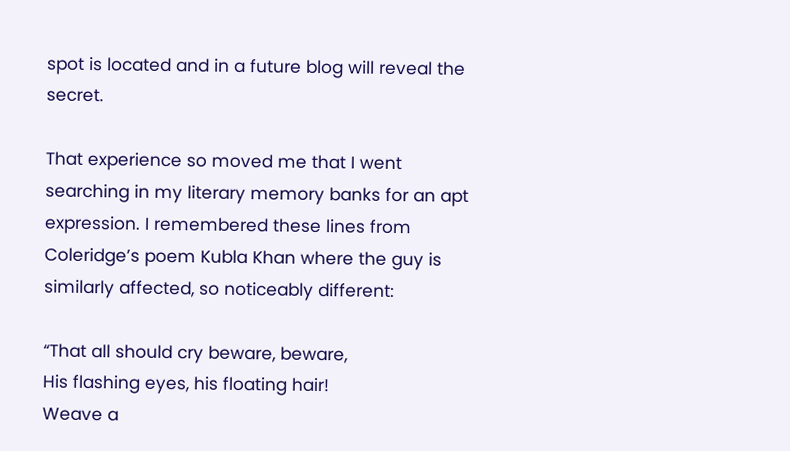spot is located and in a future blog will reveal the secret.

That experience so moved me that I went searching in my literary memory banks for an apt expression. I remembered these lines from Coleridge’s poem Kubla Khan where the guy is similarly affected, so noticeably different:

“That all should cry beware, beware,
His flashing eyes, his floating hair!
Weave a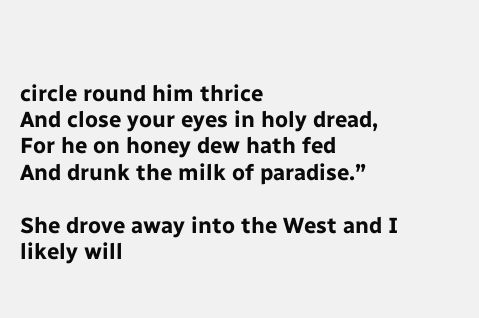circle round him thrice
And close your eyes in holy dread,
For he on honey dew hath fed
And drunk the milk of paradise.”

She drove away into the West and I likely will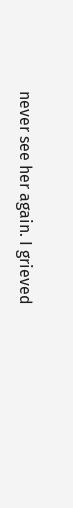never see her again. I grieved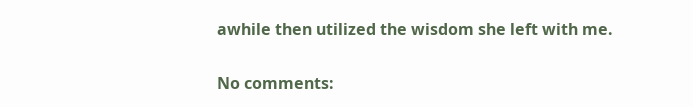awhile then utilized the wisdom she left with me.

No comments: